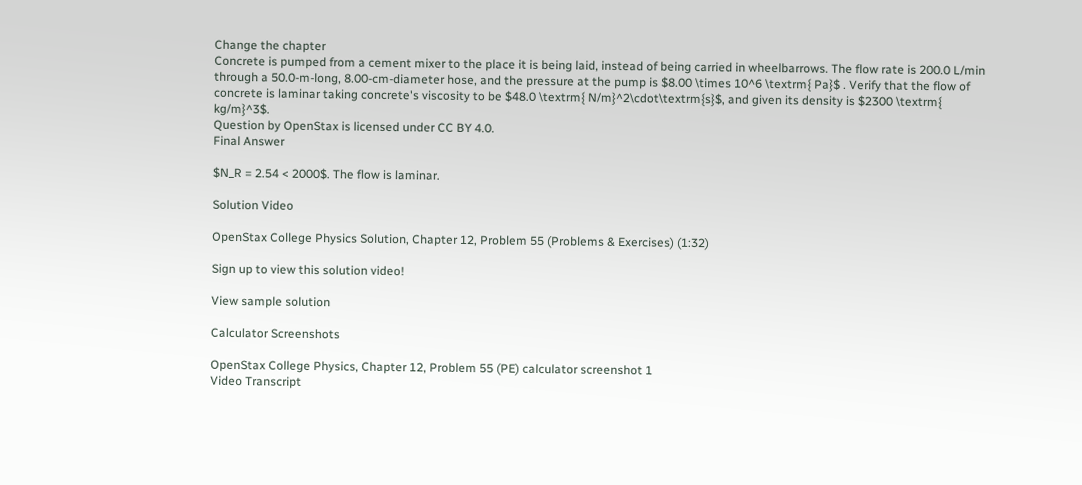Change the chapter
Concrete is pumped from a cement mixer to the place it is being laid, instead of being carried in wheelbarrows. The flow rate is 200.0 L/min through a 50.0-m-long, 8.00-cm-diameter hose, and the pressure at the pump is $8.00 \times 10^6 \textrm{ Pa}$ . Verify that the flow of concrete is laminar taking concrete's viscosity to be $48.0 \textrm{ N/m}^2\cdot\textrm{s}$, and given its density is $2300 \textrm{ kg/m}^3$.
Question by OpenStax is licensed under CC BY 4.0.
Final Answer

$N_R = 2.54 < 2000$. The flow is laminar.

Solution Video

OpenStax College Physics Solution, Chapter 12, Problem 55 (Problems & Exercises) (1:32)

Sign up to view this solution video!

View sample solution

Calculator Screenshots

OpenStax College Physics, Chapter 12, Problem 55 (PE) calculator screenshot 1
Video Transcript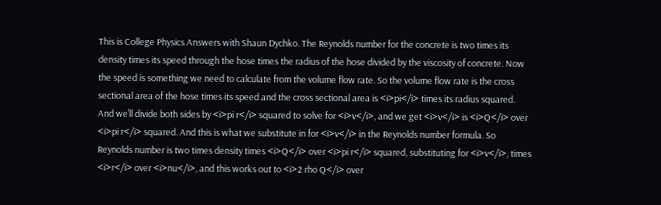This is College Physics Answers with Shaun Dychko. The Reynolds number for the concrete is two times its density times its speed through the hose times the radius of the hose divided by the viscosity of concrete. Now the speed is something we need to calculate from the volume flow rate. So the volume flow rate is the cross sectional area of the hose times its speed and the cross sectional area is <i>pi</i> times its radius squared. And we’ll divide both sides by <i>pi r</i> squared to solve for <i>v</i>, and we get <i>v</i> is <i>Q</i> over <i>pi r</i> squared. And this is what we substitute in for <i>v</i> in the Reynolds number formula. So Reynolds number is two times density times <i>Q</i> over <i>pi r</i> squared, substituting for <i>v</i>, times <i>r</i> over <i>nu</i>, and this works out to <i>2 rho Q</i> over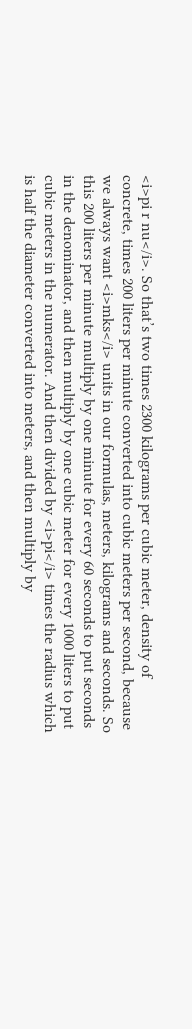<i>pi r nu</i>. So that’s two times 2300 kilograms per cubic meter, density of concrete, times 200 liters per minute converted into cubic meters per second, because we always want <i>mks</i> units in our formulas, meters, kilograms and seconds. So this 200 liters per minute multiply by one minute for every 60 seconds to put seconds in the denominator, and then multiply by one cubic meter for every 1000 liters to put cubic meters in the numerator. And then divided by <i>pi</i> times the radius which is half the diameter converted into meters, and then multiply by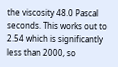the viscosity 48.0 Pascal seconds. This works out to 2.54 which is significantly less than 2000, so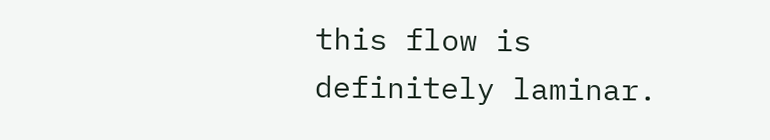this flow is definitely laminar.